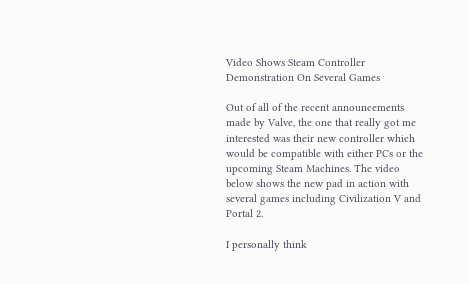Video Shows Steam Controller Demonstration On Several Games

Out of all of the recent announcements made by Valve, the one that really got me interested was their new controller which would be compatible with either PCs or the upcoming Steam Machines. The video below shows the new pad in action with several games including Civilization V and Portal 2.

I personally think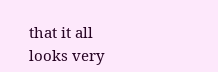that it all looks very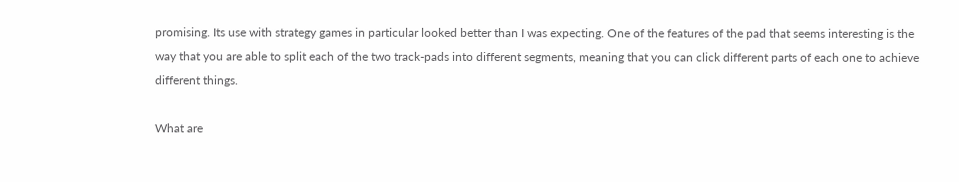promising. Its use with strategy games in particular looked better than I was expecting. One of the features of the pad that seems interesting is the way that you are able to split each of the two track-pads into different segments, meaning that you can click different parts of each one to achieve different things.

What are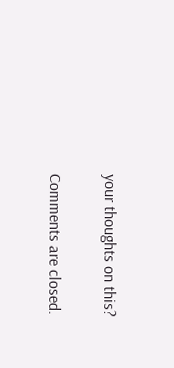your thoughts on this?

Comments are closed.